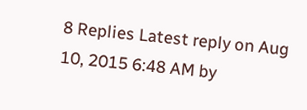8 Replies Latest reply on Aug 10, 2015 6:48 AM by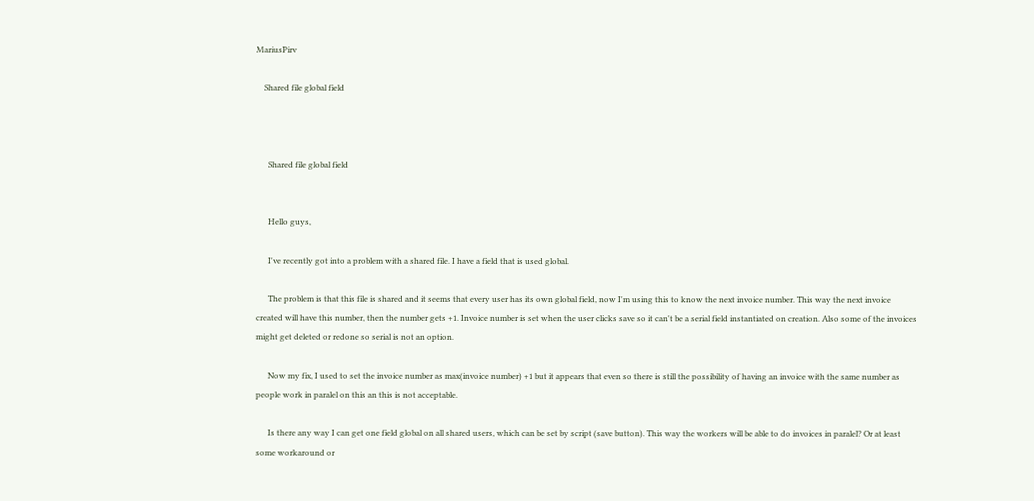MariusPirv

    Shared file global field



      Shared file global field


      Hello guys,

      I've recently got into a problem with a shared file. I have a field that is used global.

      The problem is that this file is shared and it seems that every user has its own global field, now I'm using this to know the next invoice number. This way the next invoice created will have this number, then the number gets +1. Invoice number is set when the user clicks save so it can't be a serial field instantiated on creation. Also some of the invoices might get deleted or redone so serial is not an option.

      Now my fix, I used to set the invoice number as max(invoice number) +1 but it appears that even so there is still the possibility of having an invoice with the same number as people work in paralel on this an this is not acceptable.

      Is there any way I can get one field global on all shared users, which can be set by script (save button). This way the workers will be able to do invoices in paralel? Or at least some workaround or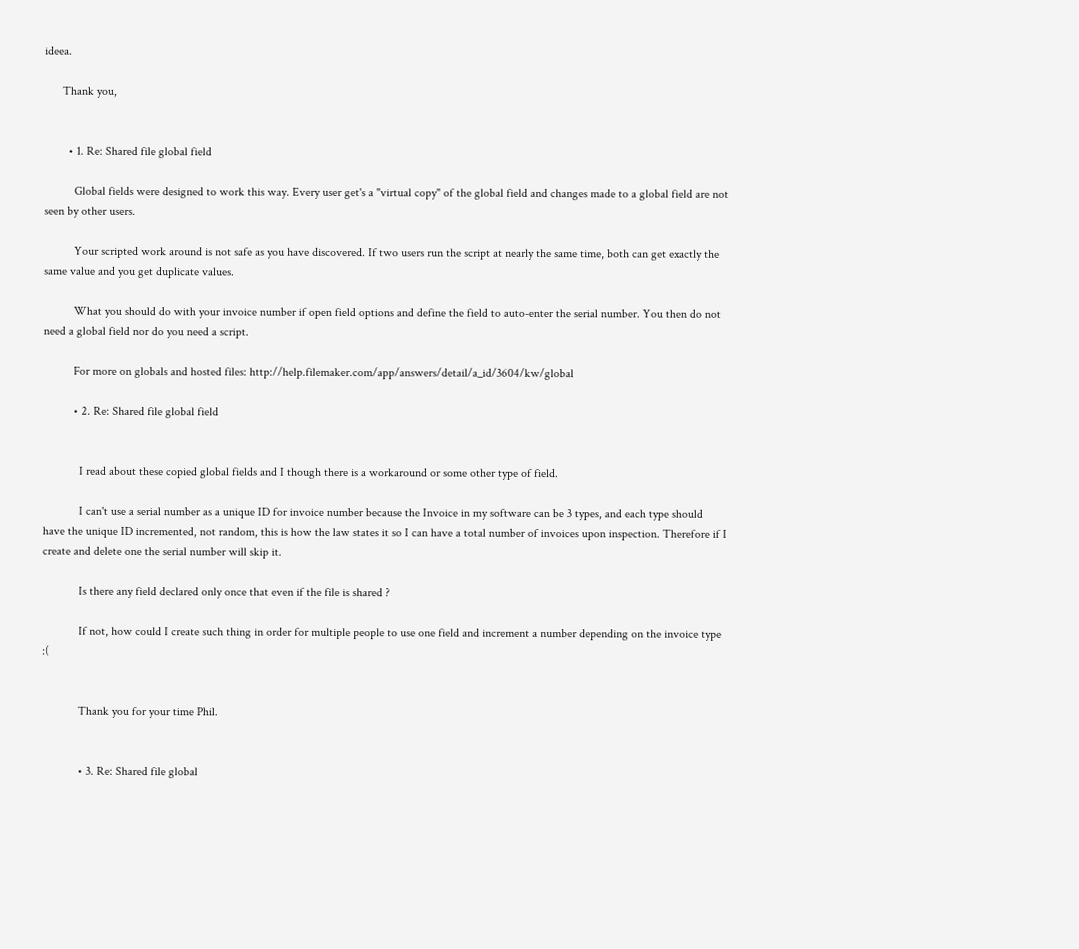ideea.

      Thank you,


        • 1. Re: Shared file global field

          Global fields were designed to work this way. Every user get's a "virtual copy" of the global field and changes made to a global field are not seen by other users.

          Your scripted work around is not safe as you have discovered. If two users run the script at nearly the same time, both can get exactly the same value and you get duplicate values.

          What you should do with your invoice number if open field options and define the field to auto-enter the serial number. You then do not need a global field nor do you need a script.

          For more on globals and hosted files: http://help.filemaker.com/app/answers/detail/a_id/3604/kw/global

          • 2. Re: Shared file global field


            I read about these copied global fields and I though there is a workaround or some other type of field.

            I can't use a serial number as a unique ID for invoice number because the Invoice in my software can be 3 types, and each type should have the unique ID incremented, not random, this is how the law states it so I can have a total number of invoices upon inspection. Therefore if I create and delete one the serial number will skip it.

            Is there any field declared only once that even if the file is shared ?

            If not, how could I create such thing in order for multiple people to use one field and increment a number depending on the invoice type :(


            Thank you for your time Phil.


            • 3. Re: Shared file global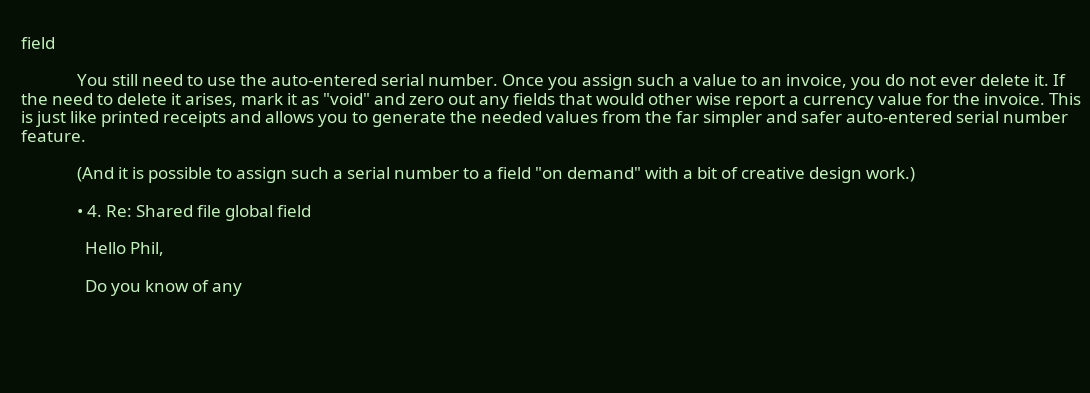field

              You still need to use the auto-entered serial number. Once you assign such a value to an invoice, you do not ever delete it. If the need to delete it arises, mark it as "void" and zero out any fields that would other wise report a currency value for the invoice. This is just like printed receipts and allows you to generate the needed values from the far simpler and safer auto-entered serial number feature.

              (And it is possible to assign such a serial number to a field "on demand" with a bit of creative design work.)

              • 4. Re: Shared file global field

                Hello Phil,

                Do you know of any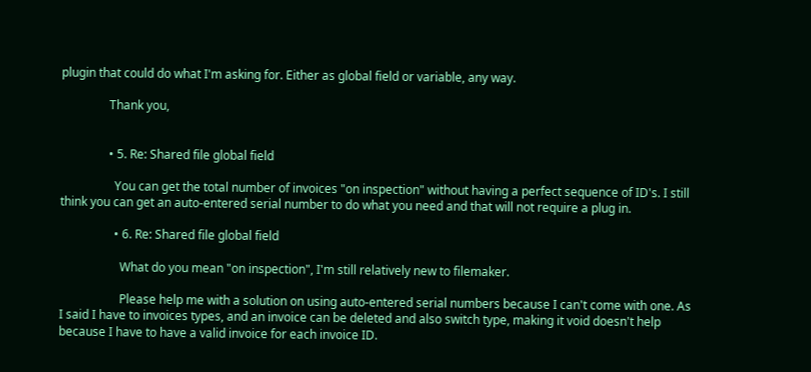plugin that could do what I'm asking for. Either as global field or variable, any way.

                Thank you,


                • 5. Re: Shared file global field

                  You can get the total number of invoices "on inspection" without having a perfect sequence of ID's. I still think you can get an auto-entered serial number to do what you need and that will not require a plug in.

                  • 6. Re: Shared file global field

                    What do you mean "on inspection", I'm still relatively new to filemaker.

                    Please help me with a solution on using auto-entered serial numbers because I can't come with one. As I said I have to invoices types, and an invoice can be deleted and also switch type, making it void doesn't help because I have to have a valid invoice for each invoice ID.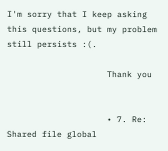I'm sorry that I keep asking this questions, but my problem still persists :(.

                    Thank you


                    • 7. Re: Shared file global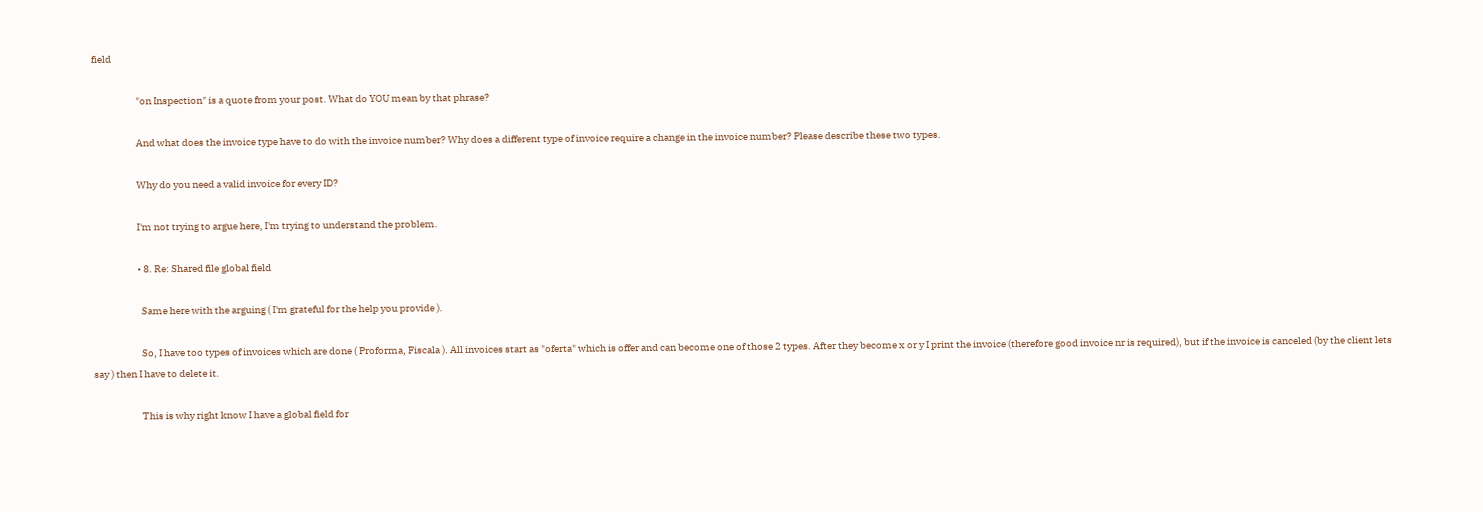field

                      "on Inspection" is a quote from your post. What do YOU mean by that phrase?

                      And what does the invoice type have to do with the invoice number? Why does a different type of invoice require a change in the invoice number? Please describe these two types.

                      Why do you need a valid invoice for every ID?

                      I'm not trying to argue here, I'm trying to understand the problem.

                      • 8. Re: Shared file global field

                        Same here with the arguing ( I'm grateful for the help you provide ).

                        So, I have too types of invoices which are done ( Proforma, Fiscala ). All invoices start as "oferta" which is offer and can become one of those 2 types. After they become x or y I print the invoice (therefore good invoice nr is required), but if the invoice is canceled (by the client lets say ) then I have to delete it.

                        This is why right know I have a global field for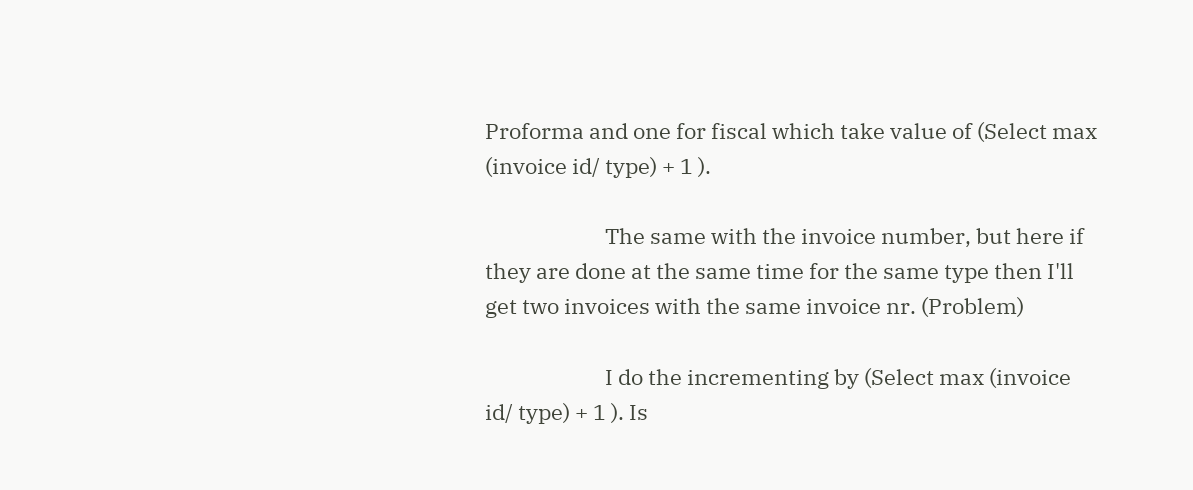Proforma and one for fiscal which take value of (Select max (invoice id/ type) + 1 ).

                        The same with the invoice number, but here if they are done at the same time for the same type then I'll get two invoices with the same invoice nr. (Problem)

                        I do the incrementing by (Select max (invoice id/ type) + 1 ). Is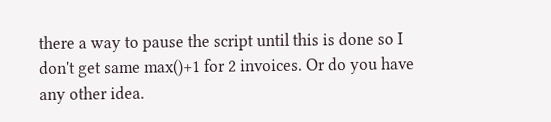there a way to pause the script until this is done so I don't get same max()+1 for 2 invoices. Or do you have any other idea.